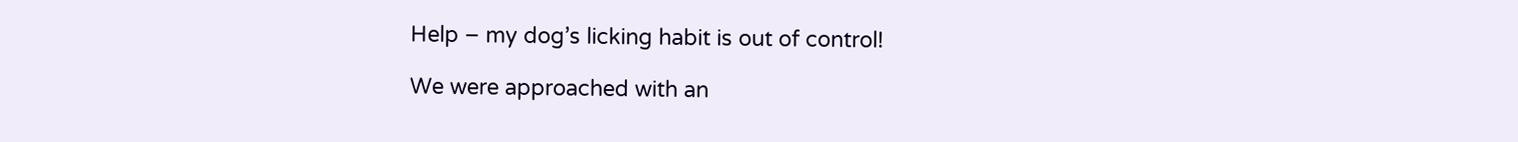Help – my dog’s licking habit is out of control!

We were approached with an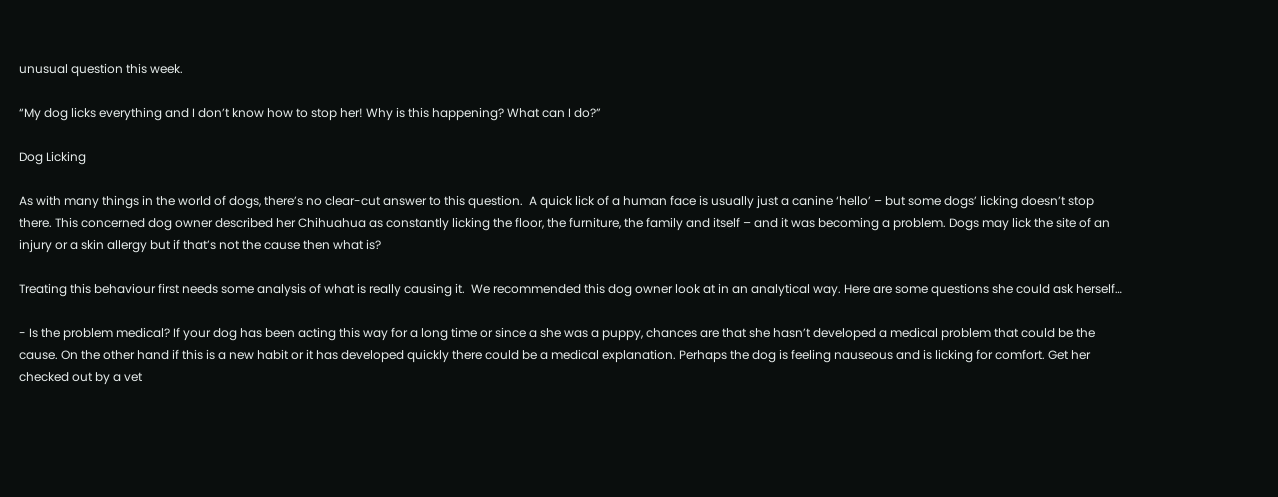unusual question this week.

“My dog licks everything and I don’t know how to stop her! Why is this happening? What can I do?”

Dog Licking

As with many things in the world of dogs, there’s no clear-cut answer to this question.  A quick lick of a human face is usually just a canine ‘hello’ – but some dogs’ licking doesn’t stop there. This concerned dog owner described her Chihuahua as constantly licking the floor, the furniture, the family and itself – and it was becoming a problem. Dogs may lick the site of an injury or a skin allergy but if that’s not the cause then what is?

Treating this behaviour first needs some analysis of what is really causing it.  We recommended this dog owner look at in an analytical way. Here are some questions she could ask herself…

- Is the problem medical? If your dog has been acting this way for a long time or since a she was a puppy, chances are that she hasn’t developed a medical problem that could be the cause. On the other hand if this is a new habit or it has developed quickly there could be a medical explanation. Perhaps the dog is feeling nauseous and is licking for comfort. Get her checked out by a vet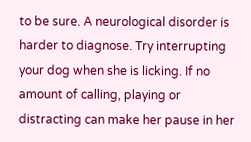to be sure. A neurological disorder is harder to diagnose. Try interrupting your dog when she is licking. If no amount of calling, playing or distracting can make her pause in her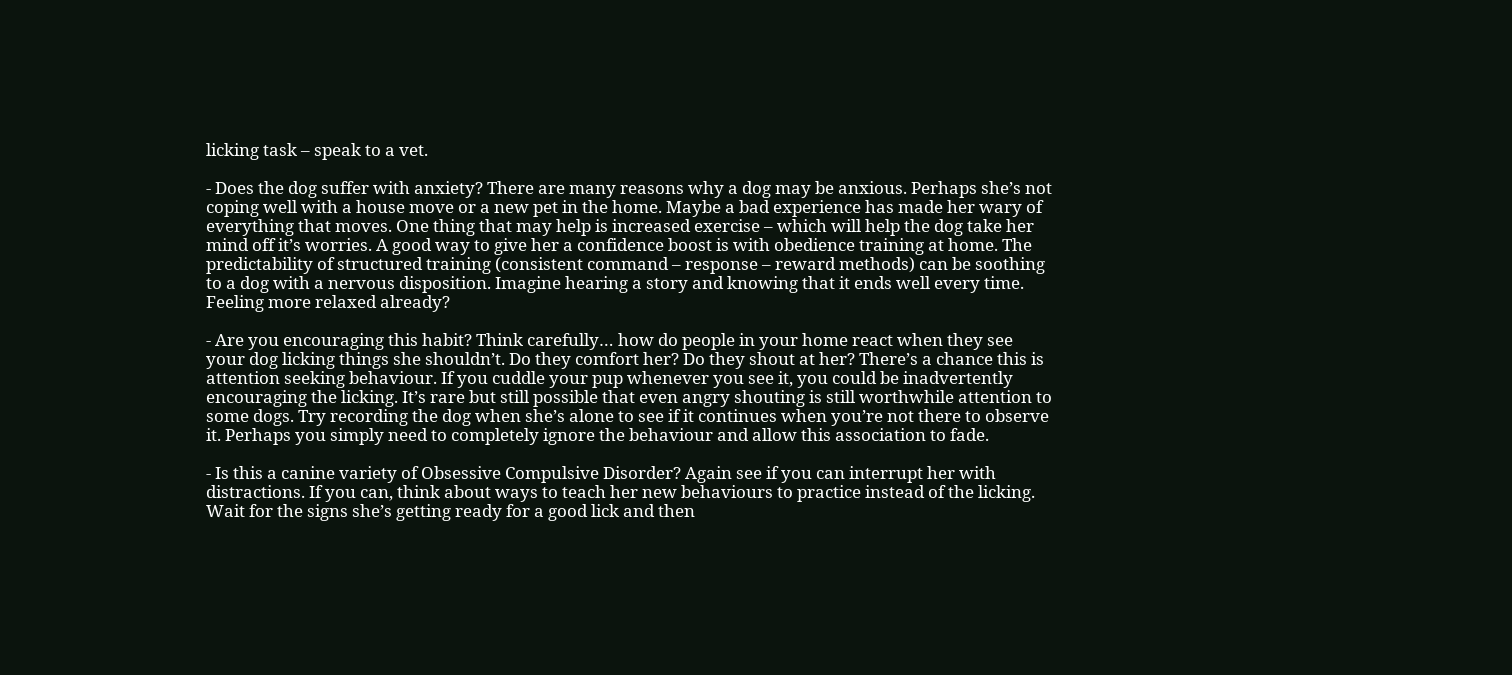licking task – speak to a vet.

- Does the dog suffer with anxiety? There are many reasons why a dog may be anxious. Perhaps she’s not coping well with a house move or a new pet in the home. Maybe a bad experience has made her wary of everything that moves. One thing that may help is increased exercise – which will help the dog take her mind off it’s worries. A good way to give her a confidence boost is with obedience training at home. The predictability of structured training (consistent command – response – reward methods) can be soothing to a dog with a nervous disposition. Imagine hearing a story and knowing that it ends well every time. Feeling more relaxed already?

- Are you encouraging this habit? Think carefully… how do people in your home react when they see your dog licking things she shouldn’t. Do they comfort her? Do they shout at her? There’s a chance this is attention seeking behaviour. If you cuddle your pup whenever you see it, you could be inadvertently encouraging the licking. It’s rare but still possible that even angry shouting is still worthwhile attention to some dogs. Try recording the dog when she’s alone to see if it continues when you’re not there to observe it. Perhaps you simply need to completely ignore the behaviour and allow this association to fade.

- Is this a canine variety of Obsessive Compulsive Disorder? Again see if you can interrupt her with distractions. If you can, think about ways to teach her new behaviours to practice instead of the licking. Wait for the signs she’s getting ready for a good lick and then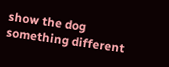show the dog something different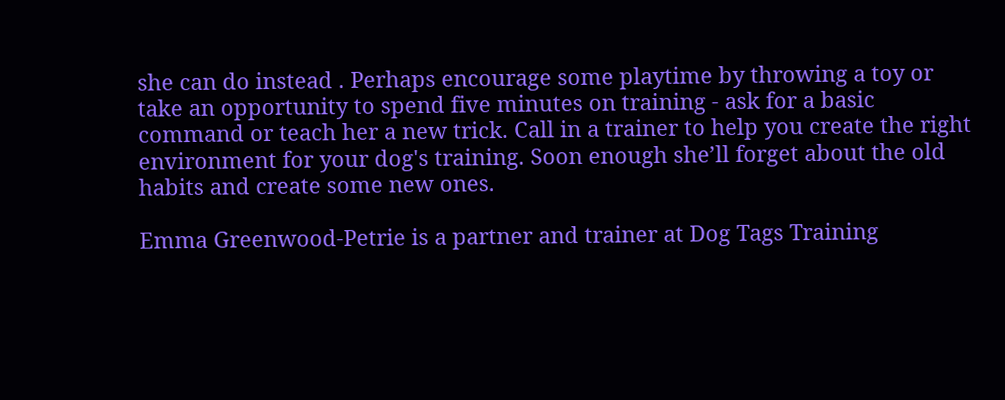she can do instead . Perhaps encourage some playtime by throwing a toy or take an opportunity to spend five minutes on training - ask for a basic command or teach her a new trick. Call in a trainer to help you create the right environment for your dog's training. Soon enough she’ll forget about the old habits and create some new ones.

Emma Greenwood-Petrie is a partner and trainer at Dog Tags Training